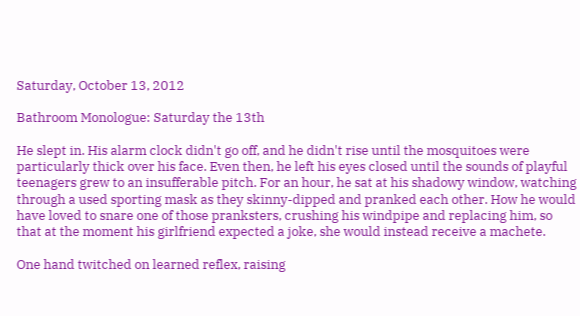Saturday, October 13, 2012

Bathroom Monologue: Saturday the 13th

He slept in. His alarm clock didn't go off, and he didn't rise until the mosquitoes were particularly thick over his face. Even then, he left his eyes closed until the sounds of playful teenagers grew to an insufferable pitch. For an hour, he sat at his shadowy window, watching through a used sporting mask as they skinny-dipped and pranked each other. How he would have loved to snare one of those pranksters, crushing his windpipe and replacing him, so that at the moment his girlfriend expected a joke, she would instead receive a machete.

One hand twitched on learned reflex, raising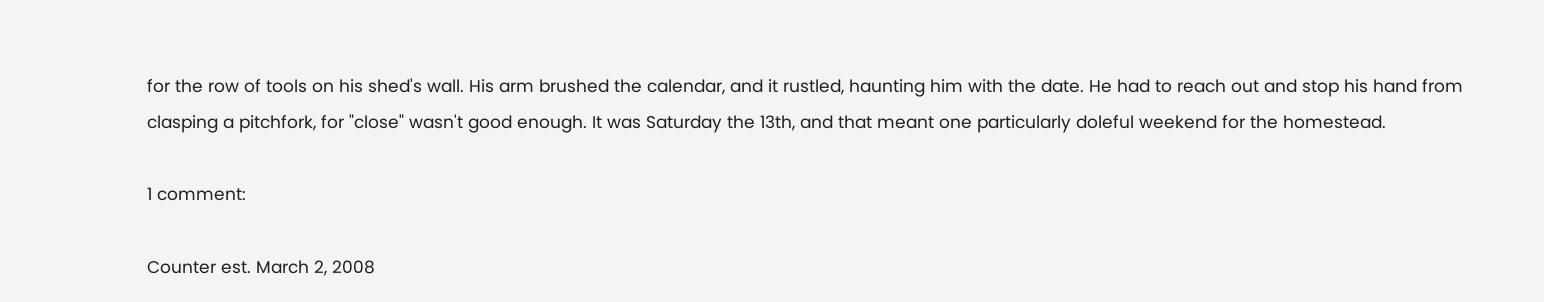for the row of tools on his shed's wall. His arm brushed the calendar, and it rustled, haunting him with the date. He had to reach out and stop his hand from clasping a pitchfork, for "close" wasn't good enough. It was Saturday the 13th, and that meant one particularly doleful weekend for the homestead.

1 comment:

Counter est. March 2, 2008